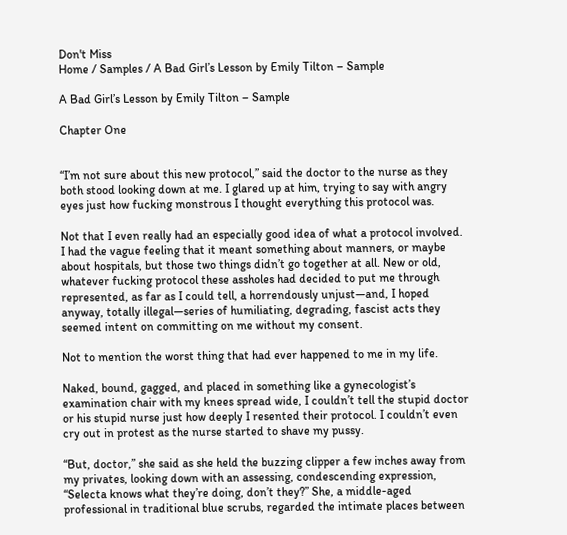Don't Miss
Home / Samples / A Bad Girl’s Lesson by Emily Tilton – Sample

A Bad Girl’s Lesson by Emily Tilton – Sample

Chapter One


“I’m not sure about this new protocol,” said the doctor to the nurse as they both stood looking down at me. I glared up at him, trying to say with angry eyes just how fucking monstrous I thought everything this protocol was.

Not that I even really had an especially good idea of what a protocol involved. I had the vague feeling that it meant something about manners, or maybe about hospitals, but those two things didn’t go together at all. New or old, whatever fucking protocol these assholes had decided to put me through represented, as far as I could tell, a horrendously unjust—and, I hoped anyway, totally illegal—series of humiliating, degrading, fascist acts they seemed intent on committing on me without my consent.

Not to mention the worst thing that had ever happened to me in my life.

Naked, bound, gagged, and placed in something like a gynecologist’s examination chair with my knees spread wide, I couldn’t tell the stupid doctor or his stupid nurse just how deeply I resented their protocol. I couldn’t even cry out in protest as the nurse started to shave my pussy.

“But, doctor,” she said as she held the buzzing clipper a few inches away from my privates, looking down with an assessing, condescending expression, “Selecta knows what they’re doing, don’t they?” She, a middle-aged professional in traditional blue scrubs, regarded the intimate places between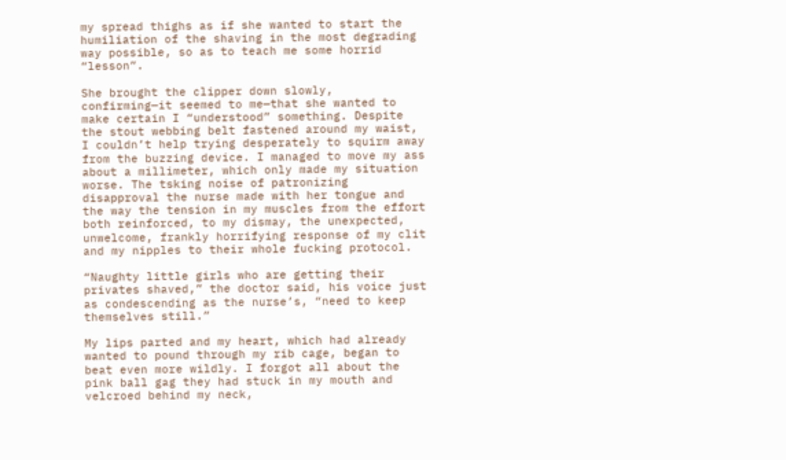my spread thighs as if she wanted to start the humiliation of the shaving in the most degrading way possible, so as to teach me some horrid “lesson”.

She brought the clipper down slowly, confirming—it seemed to me—that she wanted to make certain I “understood” something. Despite the stout webbing belt fastened around my waist, I couldn’t help trying desperately to squirm away from the buzzing device. I managed to move my ass about a millimeter, which only made my situation worse. The tsking noise of patronizing disapproval the nurse made with her tongue and the way the tension in my muscles from the effort both reinforced, to my dismay, the unexpected, unwelcome, frankly horrifying response of my clit and my nipples to their whole fucking protocol.

“Naughty little girls who are getting their privates shaved,” the doctor said, his voice just as condescending as the nurse’s, “need to keep themselves still.”

My lips parted and my heart, which had already wanted to pound through my rib cage, began to beat even more wildly. I forgot all about the pink ball gag they had stuck in my mouth and velcroed behind my neck,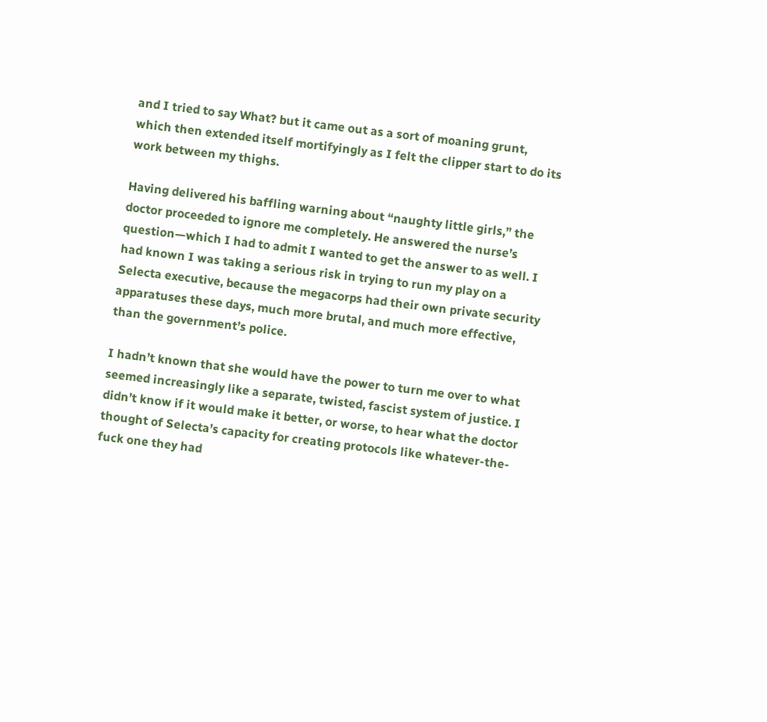and I tried to say What? but it came out as a sort of moaning grunt, which then extended itself mortifyingly as I felt the clipper start to do its work between my thighs.

Having delivered his baffling warning about “naughty little girls,” the doctor proceeded to ignore me completely. He answered the nurse’s question—which I had to admit I wanted to get the answer to as well. I had known I was taking a serious risk in trying to run my play on a Selecta executive, because the megacorps had their own private security apparatuses these days, much more brutal, and much more effective, than the government’s police.

I hadn’t known that she would have the power to turn me over to what seemed increasingly like a separate, twisted, fascist system of justice. I didn’t know if it would make it better, or worse, to hear what the doctor thought of Selecta’s capacity for creating protocols like whatever-the-fuck one they had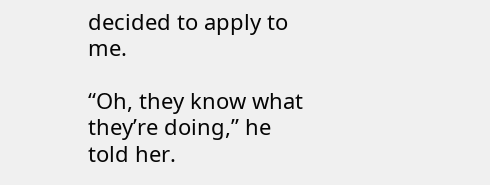decided to apply to me.

“Oh, they know what they’re doing,” he told her.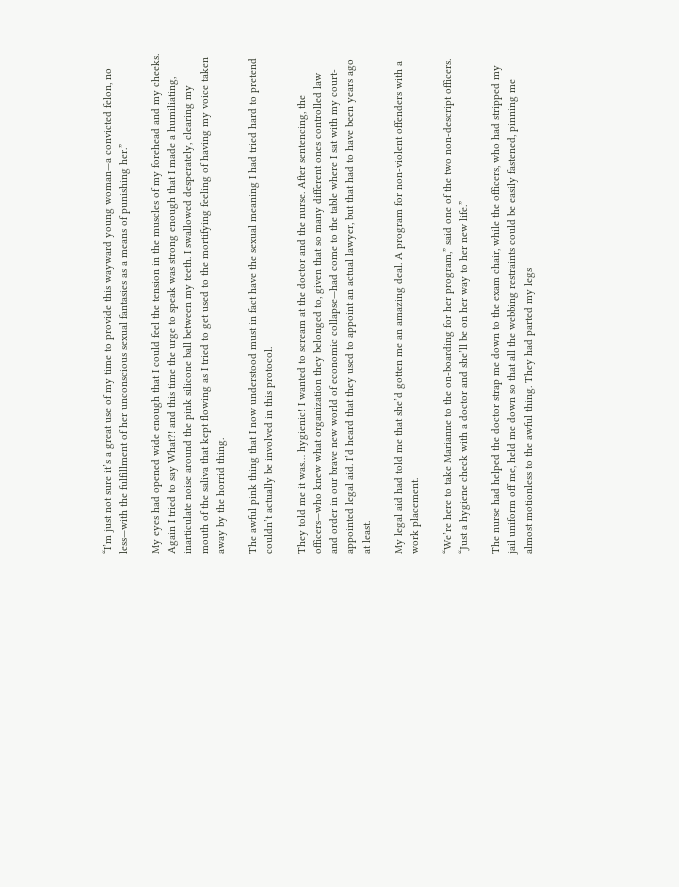“I’m just not sure it’s a great use of my time to provide this wayward young woman—a convicted felon, no less—with the fulfillment of her unconscious sexual fantasies as a means of punishing her.”

My eyes had opened wide enough that I could feel the tension in the muscles of my forehead and my cheeks. Again I tried to say What?! and this time the urge to speak was strong enough that I made a humiliating, inarticulate noise around the pink silicone ball between my teeth. I swallowed desperately, clearing my mouth of the saliva that kept flowing as I tried to get used to the mortifying feeling of having my voice taken away by the horrid thing.

The awful pink thing that I now understood must in fact have the sexual meaning I had tried hard to pretend couldn’t actually be involved in this protocol.

They told me it was… hygienic! I wanted to scream at the doctor and the nurse. After sentencing, the officers—who knew what organization they belonged to, given that so many different ones controlled law and order in our brave new world of economic collapse—had come to the table where I sat with my court-appointed legal aid. I’d heard that they used to appoint an actual lawyer, but that had to have been years ago at least.

My legal aid had told me that she’d gotten me an amazing deal. A program for non-violent offenders with a work placement.

“We’re here to take Marianne to the on-boarding for her program,” said one of the two non-descript officers. “Just a hygiene check with a doctor and she’ll be on her way to her new life.”

The nurse had helped the doctor strap me down to the exam chair, while the officers, who had stripped my jail uniform off me, held me down so that all the webbing restraints could be easily fastened, pinning me almost motionless to the awful thing. They had parted my legs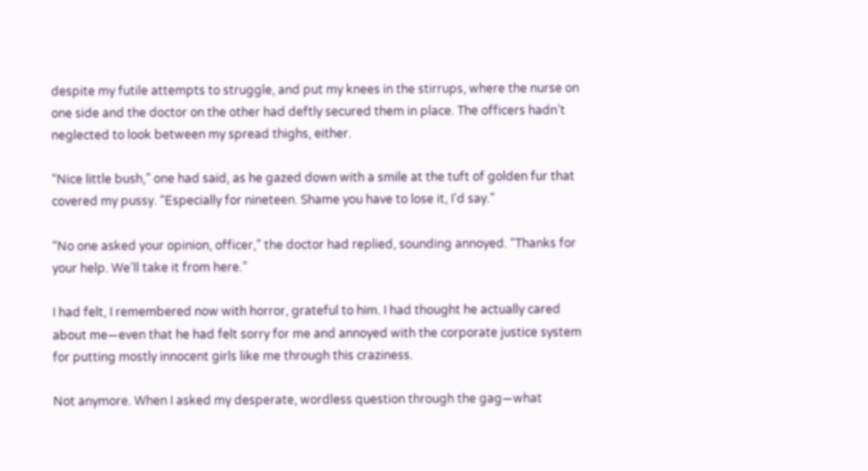despite my futile attempts to struggle, and put my knees in the stirrups, where the nurse on one side and the doctor on the other had deftly secured them in place. The officers hadn’t neglected to look between my spread thighs, either.

“Nice little bush,” one had said, as he gazed down with a smile at the tuft of golden fur that covered my pussy. “Especially for nineteen. Shame you have to lose it, I’d say.”

“No one asked your opinion, officer,” the doctor had replied, sounding annoyed. “Thanks for your help. We’ll take it from here.”

I had felt, I remembered now with horror, grateful to him. I had thought he actually cared about me—even that he had felt sorry for me and annoyed with the corporate justice system for putting mostly innocent girls like me through this craziness.

Not anymore. When I asked my desperate, wordless question through the gag—what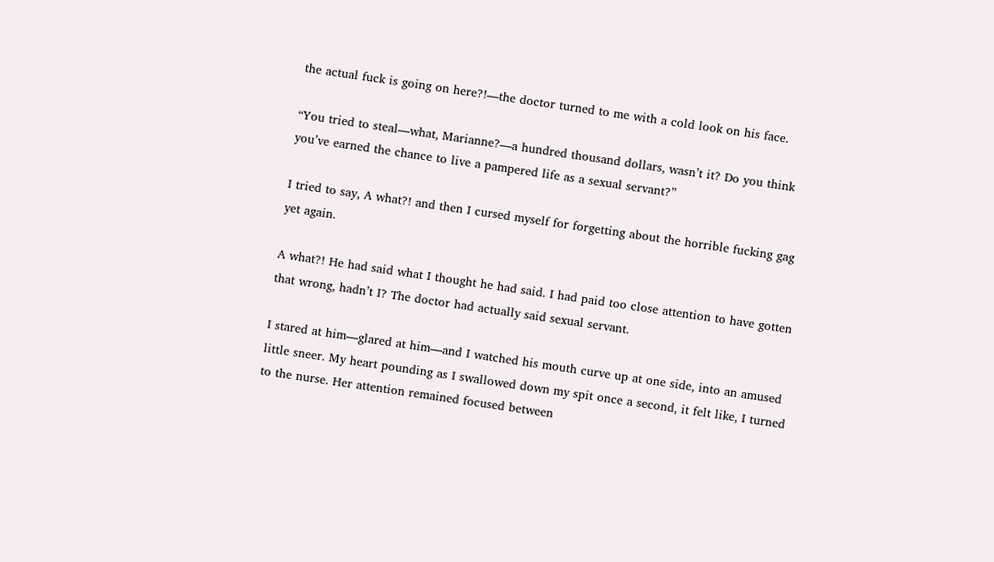the actual fuck is going on here?!—the doctor turned to me with a cold look on his face.

“You tried to steal—what, Marianne?—a hundred thousand dollars, wasn’t it? Do you think you’ve earned the chance to live a pampered life as a sexual servant?”

I tried to say, A what?! and then I cursed myself for forgetting about the horrible fucking gag yet again.

A what?! He had said what I thought he had said. I had paid too close attention to have gotten that wrong, hadn’t I? The doctor had actually said sexual servant.

I stared at him—glared at him—and I watched his mouth curve up at one side, into an amused little sneer. My heart pounding as I swallowed down my spit once a second, it felt like, I turned to the nurse. Her attention remained focused between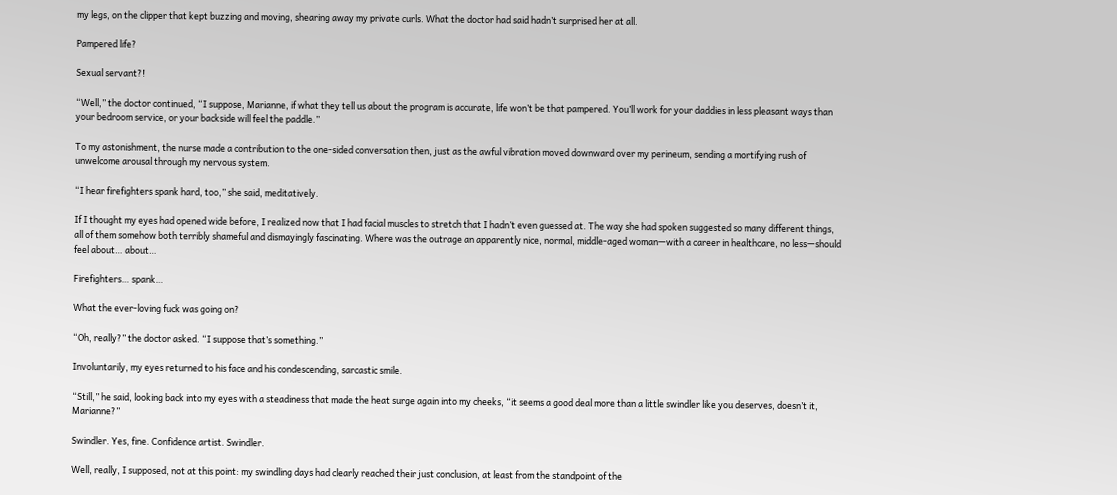my legs, on the clipper that kept buzzing and moving, shearing away my private curls. What the doctor had said hadn’t surprised her at all.

Pampered life?

Sexual servant?!

“Well,” the doctor continued, “I suppose, Marianne, if what they tell us about the program is accurate, life won’t be that pampered. You’ll work for your daddies in less pleasant ways than your bedroom service, or your backside will feel the paddle.”

To my astonishment, the nurse made a contribution to the one-sided conversation then, just as the awful vibration moved downward over my perineum, sending a mortifying rush of unwelcome arousal through my nervous system.

“I hear firefighters spank hard, too,” she said, meditatively.

If I thought my eyes had opened wide before, I realized now that I had facial muscles to stretch that I hadn’t even guessed at. The way she had spoken suggested so many different things, all of them somehow both terribly shameful and dismayingly fascinating. Where was the outrage an apparently nice, normal, middle-aged woman—with a career in healthcare, no less—should feel about… about…

Firefighters… spank…

What the ever-loving fuck was going on?

“Oh, really?” the doctor asked. “I suppose that’s something.”

Involuntarily, my eyes returned to his face and his condescending, sarcastic smile.

“Still,” he said, looking back into my eyes with a steadiness that made the heat surge again into my cheeks, “it seems a good deal more than a little swindler like you deserves, doesn’t it, Marianne?”

Swindler. Yes, fine. Confidence artist. Swindler.

Well, really, I supposed, not at this point: my swindling days had clearly reached their just conclusion, at least from the standpoint of the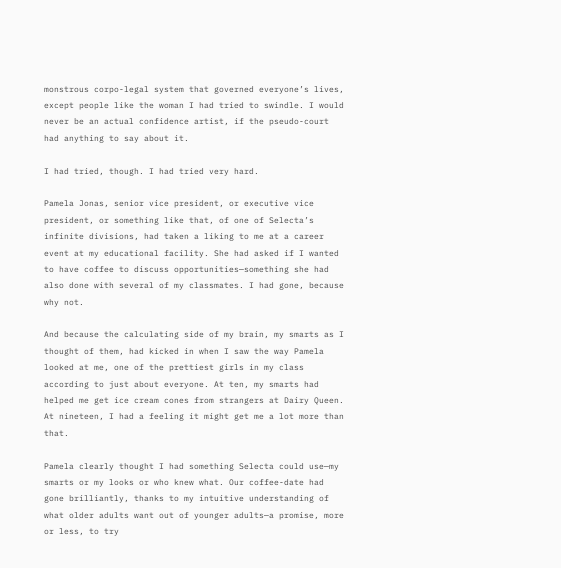monstrous corpo-legal system that governed everyone’s lives, except people like the woman I had tried to swindle. I would never be an actual confidence artist, if the pseudo-court had anything to say about it.

I had tried, though. I had tried very hard.

Pamela Jonas, senior vice president, or executive vice president, or something like that, of one of Selecta’s infinite divisions, had taken a liking to me at a career event at my educational facility. She had asked if I wanted to have coffee to discuss opportunities—something she had also done with several of my classmates. I had gone, because why not.

And because the calculating side of my brain, my smarts as I thought of them, had kicked in when I saw the way Pamela looked at me, one of the prettiest girls in my class according to just about everyone. At ten, my smarts had helped me get ice cream cones from strangers at Dairy Queen. At nineteen, I had a feeling it might get me a lot more than that.

Pamela clearly thought I had something Selecta could use—my smarts or my looks or who knew what. Our coffee-date had gone brilliantly, thanks to my intuitive understanding of what older adults want out of younger adults—a promise, more or less, to try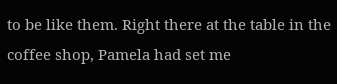to be like them. Right there at the table in the coffee shop, Pamela had set me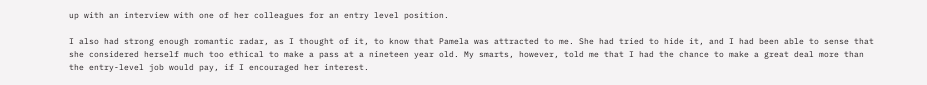up with an interview with one of her colleagues for an entry level position.

I also had strong enough romantic radar, as I thought of it, to know that Pamela was attracted to me. She had tried to hide it, and I had been able to sense that she considered herself much too ethical to make a pass at a nineteen year old. My smarts, however, told me that I had the chance to make a great deal more than the entry-level job would pay, if I encouraged her interest.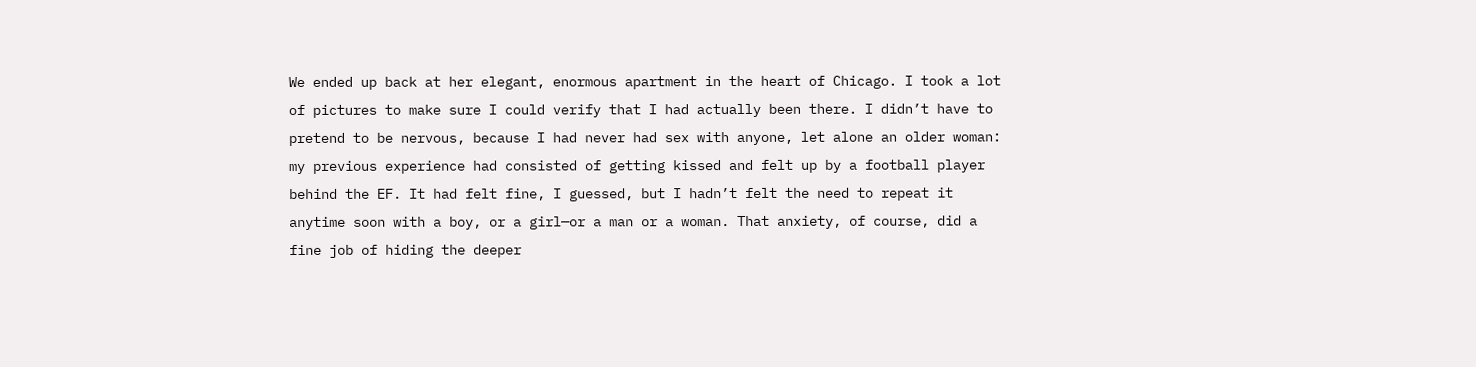We ended up back at her elegant, enormous apartment in the heart of Chicago. I took a lot of pictures to make sure I could verify that I had actually been there. I didn’t have to pretend to be nervous, because I had never had sex with anyone, let alone an older woman: my previous experience had consisted of getting kissed and felt up by a football player behind the EF. It had felt fine, I guessed, but I hadn’t felt the need to repeat it anytime soon with a boy, or a girl—or a man or a woman. That anxiety, of course, did a fine job of hiding the deeper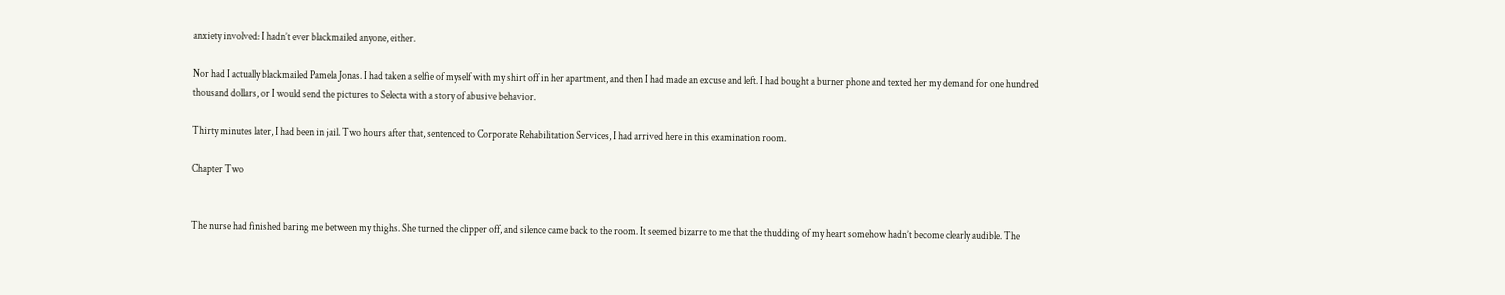anxiety involved: I hadn’t ever blackmailed anyone, either.

Nor had I actually blackmailed Pamela Jonas. I had taken a selfie of myself with my shirt off in her apartment, and then I had made an excuse and left. I had bought a burner phone and texted her my demand for one hundred thousand dollars, or I would send the pictures to Selecta with a story of abusive behavior.

Thirty minutes later, I had been in jail. Two hours after that, sentenced to Corporate Rehabilitation Services, I had arrived here in this examination room.

Chapter Two


The nurse had finished baring me between my thighs. She turned the clipper off, and silence came back to the room. It seemed bizarre to me that the thudding of my heart somehow hadn’t become clearly audible. The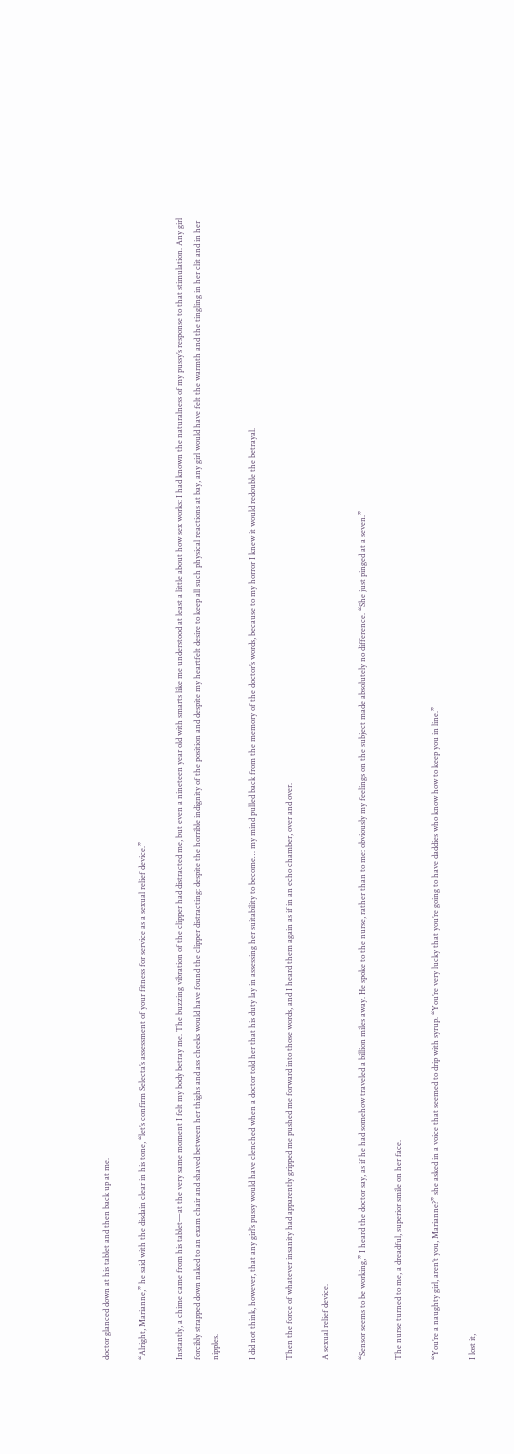doctor glanced down at his tablet and then back up at me.

“Alright, Marianne,” he said with the disdain clear in his tone, “let’s confirm Selecta’s assessment of your fitness for service as a sexual relief device.”

Instantly, a chime came from his tablet—at the very same moment I felt my body betray me. The buzzing vibration of the clipper had distracted me, but even a nineteen year old with smarts like me understood at least a little about how sex works: I had known the naturalness of my pussy’s response to that stimulation. Any girl forcibly strapped down naked to an exam chair and shaved between her thighs and ass cheeks would have found the clipper distracting: despite the horrible indignity of the position and despite my heartfelt desire to keep all such physical reactions at bay, any girl would have felt the warmth and the tingling in her clit and in her nipples.

I did not think, however, that any girl’s pussy would have clenched when a doctor told her that his duty lay in assessing her suitability to become… my mind pulled back from the memory of the doctor’s words, because to my horror I knew it would redouble the betrayal.

Then the force of whatever insanity had apparently gripped me pushed me forward into those words, and I heard them again as if in an echo chamber, over and over.

A sexual relief device.

“Sensor seems to be working,” I heard the doctor say, as if he had somehow traveled a billion miles away. He spoke to the nurse, rather than to me: obviously my feelings on the subject made absolutely no difference. “She just pinged at a seven.”

The nurse turned to me, a dreadful, superior smile on her face.

“You’re a naughty girl, aren’t you, Marianne?” she asked in a voice that seemed to drip with syrup. “You’re very lucky that you’re going to have daddies who know how to keep you in line.”

I lost it,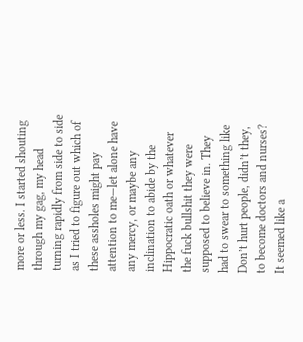more or less. I started shouting through my gag, my head turning rapidly from side to side as I tried to figure out which of these assholes might pay attention to me—let alone have any mercy, or maybe any inclination to abide by the Hippocratic oath or whatever the fuck bullshit they were supposed to believe in. They had to swear to something like Don’t hurt people, didn’t they, to become doctors and nurses? It seemed like a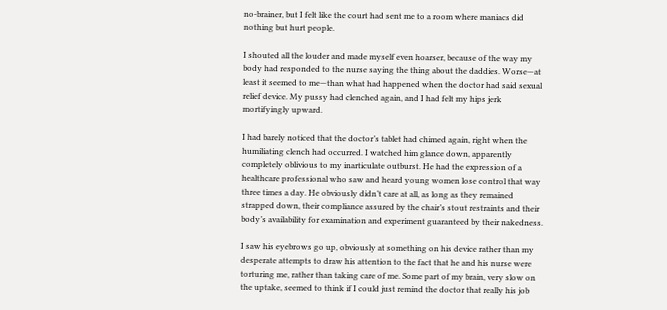no-brainer, but I felt like the court had sent me to a room where maniacs did nothing but hurt people.

I shouted all the louder and made myself even hoarser, because of the way my body had responded to the nurse saying the thing about the daddies. Worse—at least it seemed to me—than what had happened when the doctor had said sexual relief device. My pussy had clenched again, and I had felt my hips jerk mortifyingly upward.

I had barely noticed that the doctor’s tablet had chimed again, right when the humiliating clench had occurred. I watched him glance down, apparently completely oblivious to my inarticulate outburst. He had the expression of a healthcare professional who saw and heard young women lose control that way three times a day. He obviously didn’t care at all, as long as they remained strapped down, their compliance assured by the chair’s stout restraints and their body’s availability for examination and experiment guaranteed by their nakedness.

I saw his eyebrows go up, obviously at something on his device rather than my desperate attempts to draw his attention to the fact that he and his nurse were torturing me, rather than taking care of me. Some part of my brain, very slow on the uptake, seemed to think if I could just remind the doctor that really his job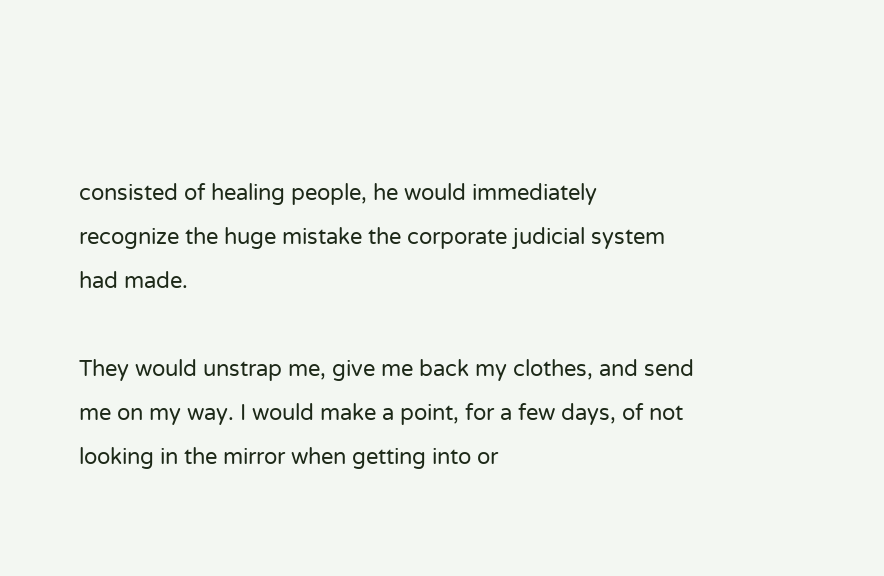consisted of healing people, he would immediately recognize the huge mistake the corporate judicial system had made.

They would unstrap me, give me back my clothes, and send me on my way. I would make a point, for a few days, of not looking in the mirror when getting into or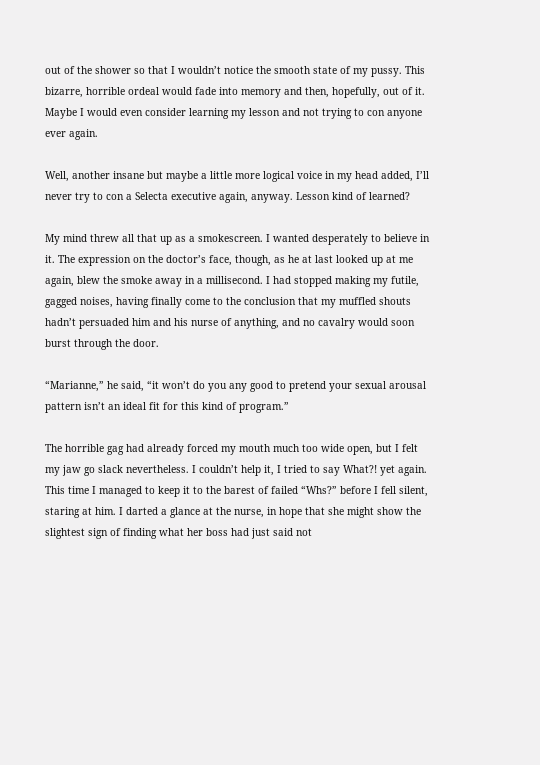out of the shower so that I wouldn’t notice the smooth state of my pussy. This bizarre, horrible ordeal would fade into memory and then, hopefully, out of it. Maybe I would even consider learning my lesson and not trying to con anyone ever again.

Well, another insane but maybe a little more logical voice in my head added, I’ll never try to con a Selecta executive again, anyway. Lesson kind of learned?

My mind threw all that up as a smokescreen. I wanted desperately to believe in it. The expression on the doctor’s face, though, as he at last looked up at me again, blew the smoke away in a millisecond. I had stopped making my futile, gagged noises, having finally come to the conclusion that my muffled shouts hadn’t persuaded him and his nurse of anything, and no cavalry would soon burst through the door.

“Marianne,” he said, “it won’t do you any good to pretend your sexual arousal pattern isn’t an ideal fit for this kind of program.”

The horrible gag had already forced my mouth much too wide open, but I felt my jaw go slack nevertheless. I couldn’t help it, I tried to say What?! yet again. This time I managed to keep it to the barest of failed “Whs?” before I fell silent, staring at him. I darted a glance at the nurse, in hope that she might show the slightest sign of finding what her boss had just said not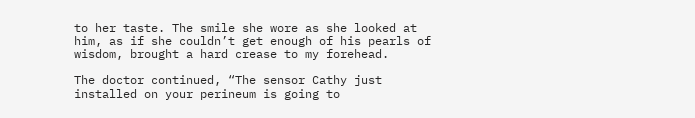to her taste. The smile she wore as she looked at him, as if she couldn’t get enough of his pearls of wisdom, brought a hard crease to my forehead.

The doctor continued, “The sensor Cathy just installed on your perineum is going to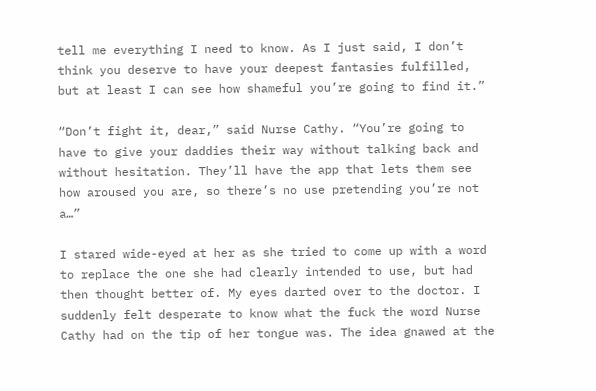tell me everything I need to know. As I just said, I don’t think you deserve to have your deepest fantasies fulfilled, but at least I can see how shameful you’re going to find it.”

“Don’t fight it, dear,” said Nurse Cathy. “You’re going to have to give your daddies their way without talking back and without hesitation. They’ll have the app that lets them see how aroused you are, so there’s no use pretending you’re not a…”

I stared wide-eyed at her as she tried to come up with a word to replace the one she had clearly intended to use, but had then thought better of. My eyes darted over to the doctor. I suddenly felt desperate to know what the fuck the word Nurse Cathy had on the tip of her tongue was. The idea gnawed at the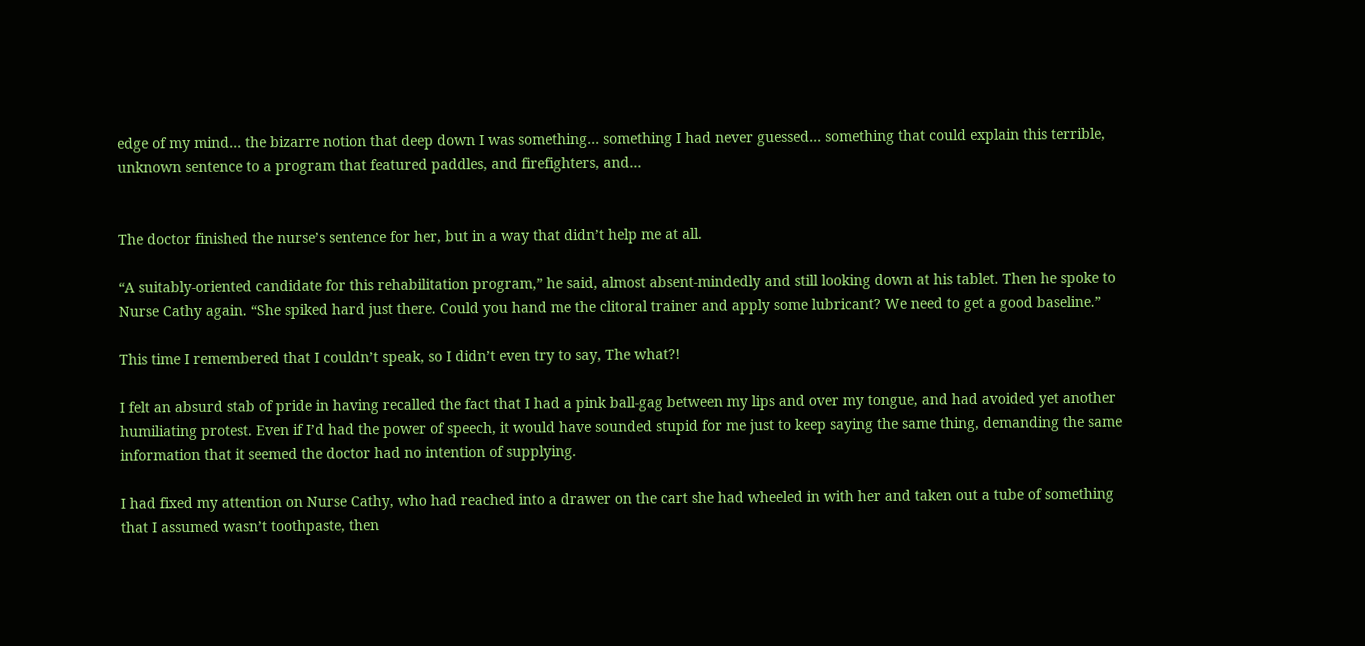edge of my mind… the bizarre notion that deep down I was something… something I had never guessed… something that could explain this terrible, unknown sentence to a program that featured paddles, and firefighters, and…


The doctor finished the nurse’s sentence for her, but in a way that didn’t help me at all.

“A suitably-oriented candidate for this rehabilitation program,” he said, almost absent-mindedly and still looking down at his tablet. Then he spoke to Nurse Cathy again. “She spiked hard just there. Could you hand me the clitoral trainer and apply some lubricant? We need to get a good baseline.”

This time I remembered that I couldn’t speak, so I didn’t even try to say, The what?!

I felt an absurd stab of pride in having recalled the fact that I had a pink ball-gag between my lips and over my tongue, and had avoided yet another humiliating protest. Even if I’d had the power of speech, it would have sounded stupid for me just to keep saying the same thing, demanding the same information that it seemed the doctor had no intention of supplying.

I had fixed my attention on Nurse Cathy, who had reached into a drawer on the cart she had wheeled in with her and taken out a tube of something that I assumed wasn’t toothpaste, then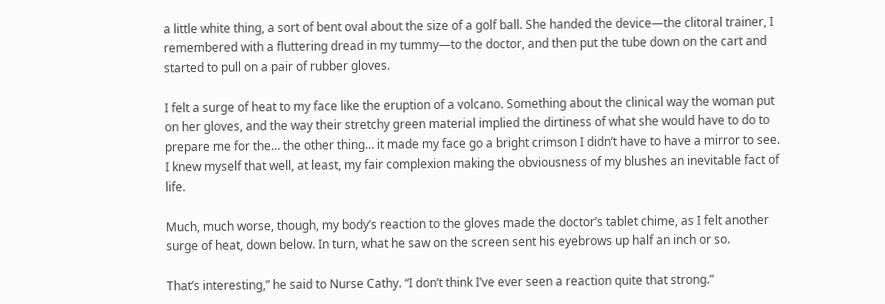a little white thing, a sort of bent oval about the size of a golf ball. She handed the device—the clitoral trainer, I remembered with a fluttering dread in my tummy—to the doctor, and then put the tube down on the cart and started to pull on a pair of rubber gloves.

I felt a surge of heat to my face like the eruption of a volcano. Something about the clinical way the woman put on her gloves, and the way their stretchy green material implied the dirtiness of what she would have to do to prepare me for the… the other thing… it made my face go a bright crimson I didn’t have to have a mirror to see. I knew myself that well, at least, my fair complexion making the obviousness of my blushes an inevitable fact of life.

Much, much worse, though, my body’s reaction to the gloves made the doctor’s tablet chime, as I felt another surge of heat, down below. In turn, what he saw on the screen sent his eyebrows up half an inch or so.

That’s interesting,” he said to Nurse Cathy. “I don’t think I’ve ever seen a reaction quite that strong.”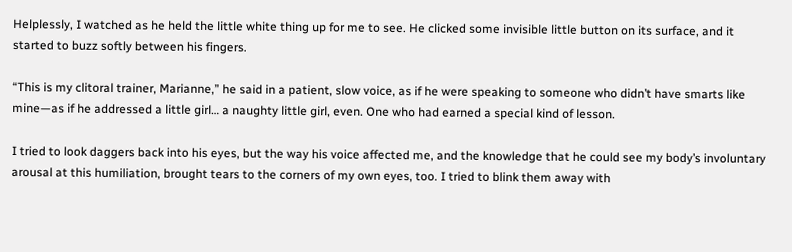Helplessly, I watched as he held the little white thing up for me to see. He clicked some invisible little button on its surface, and it started to buzz softly between his fingers.

“This is my clitoral trainer, Marianne,” he said in a patient, slow voice, as if he were speaking to someone who didn’t have smarts like mine—as if he addressed a little girl… a naughty little girl, even. One who had earned a special kind of lesson.

I tried to look daggers back into his eyes, but the way his voice affected me, and the knowledge that he could see my body’s involuntary arousal at this humiliation, brought tears to the corners of my own eyes, too. I tried to blink them away with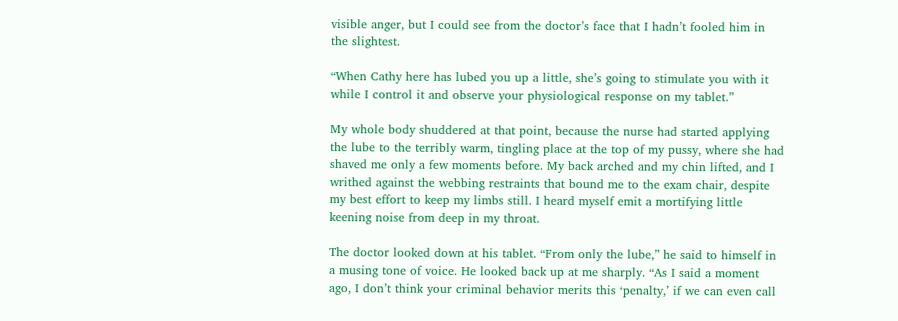visible anger, but I could see from the doctor’s face that I hadn’t fooled him in the slightest.

“When Cathy here has lubed you up a little, she’s going to stimulate you with it while I control it and observe your physiological response on my tablet.”

My whole body shuddered at that point, because the nurse had started applying the lube to the terribly warm, tingling place at the top of my pussy, where she had shaved me only a few moments before. My back arched and my chin lifted, and I writhed against the webbing restraints that bound me to the exam chair, despite my best effort to keep my limbs still. I heard myself emit a mortifying little keening noise from deep in my throat.

The doctor looked down at his tablet. “From only the lube,” he said to himself in a musing tone of voice. He looked back up at me sharply. “As I said a moment ago, I don’t think your criminal behavior merits this ‘penalty,’ if we can even call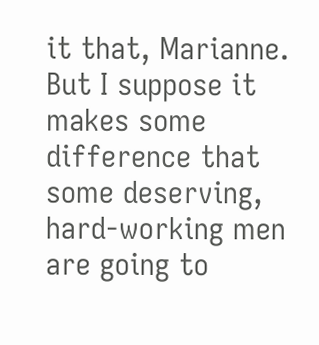it that, Marianne. But I suppose it makes some difference that some deserving, hard-working men are going to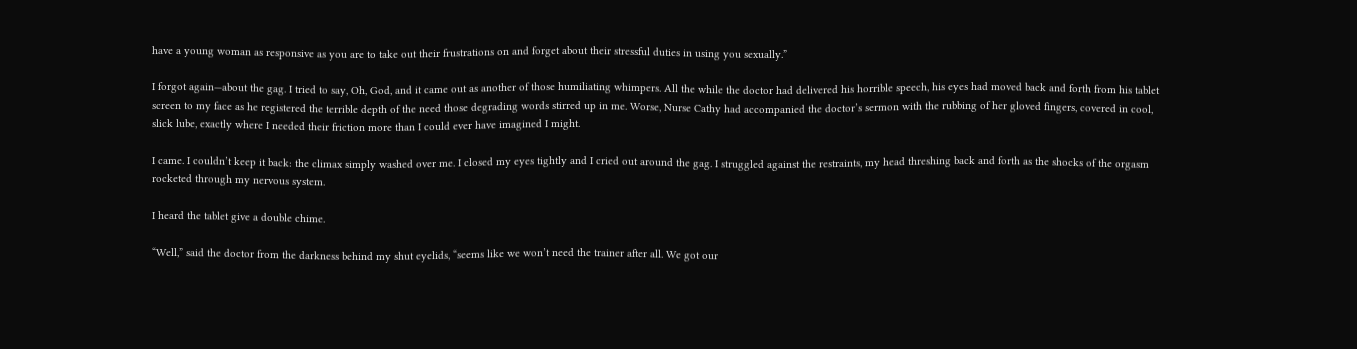have a young woman as responsive as you are to take out their frustrations on and forget about their stressful duties in using you sexually.”

I forgot again—about the gag. I tried to say, Oh, God, and it came out as another of those humiliating whimpers. All the while the doctor had delivered his horrible speech, his eyes had moved back and forth from his tablet screen to my face as he registered the terrible depth of the need those degrading words stirred up in me. Worse, Nurse Cathy had accompanied the doctor’s sermon with the rubbing of her gloved fingers, covered in cool, slick lube, exactly where I needed their friction more than I could ever have imagined I might.

I came. I couldn’t keep it back: the climax simply washed over me. I closed my eyes tightly and I cried out around the gag. I struggled against the restraints, my head threshing back and forth as the shocks of the orgasm rocketed through my nervous system.

I heard the tablet give a double chime.

“Well,” said the doctor from the darkness behind my shut eyelids, “seems like we won’t need the trainer after all. We got our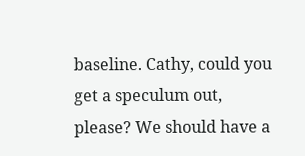baseline. Cathy, could you get a speculum out, please? We should have a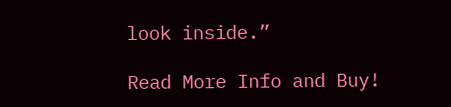look inside.”

Read More Info and Buy!